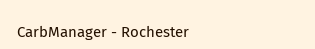CarbManager - Rochester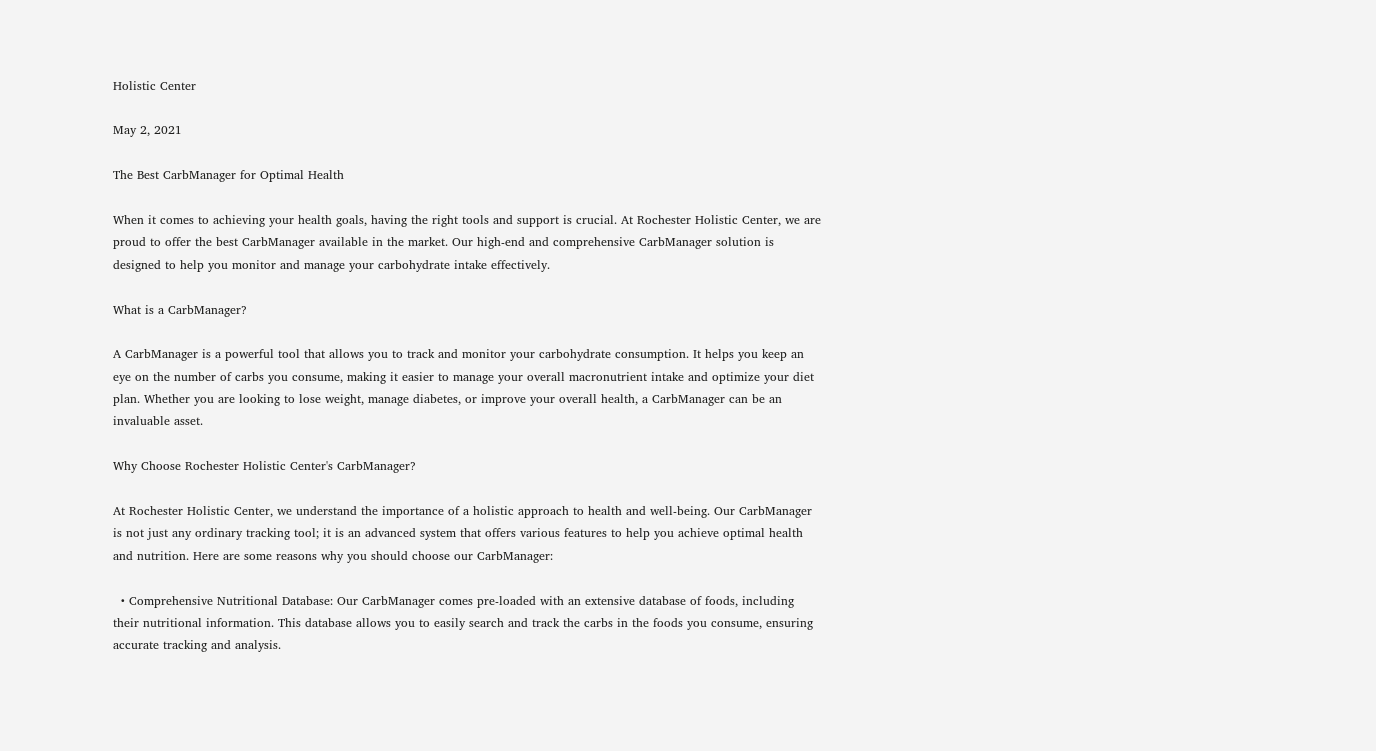Holistic Center

May 2, 2021

The Best CarbManager for Optimal Health

When it comes to achieving your health goals, having the right tools and support is crucial. At Rochester Holistic Center, we are proud to offer the best CarbManager available in the market. Our high-end and comprehensive CarbManager solution is designed to help you monitor and manage your carbohydrate intake effectively.

What is a CarbManager?

A CarbManager is a powerful tool that allows you to track and monitor your carbohydrate consumption. It helps you keep an eye on the number of carbs you consume, making it easier to manage your overall macronutrient intake and optimize your diet plan. Whether you are looking to lose weight, manage diabetes, or improve your overall health, a CarbManager can be an invaluable asset.

Why Choose Rochester Holistic Center's CarbManager?

At Rochester Holistic Center, we understand the importance of a holistic approach to health and well-being. Our CarbManager is not just any ordinary tracking tool; it is an advanced system that offers various features to help you achieve optimal health and nutrition. Here are some reasons why you should choose our CarbManager:

  • Comprehensive Nutritional Database: Our CarbManager comes pre-loaded with an extensive database of foods, including their nutritional information. This database allows you to easily search and track the carbs in the foods you consume, ensuring accurate tracking and analysis.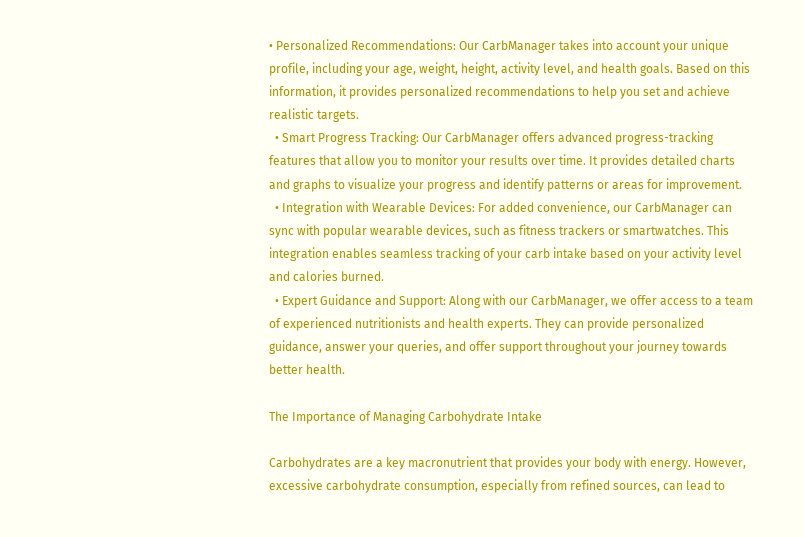• Personalized Recommendations: Our CarbManager takes into account your unique profile, including your age, weight, height, activity level, and health goals. Based on this information, it provides personalized recommendations to help you set and achieve realistic targets.
  • Smart Progress Tracking: Our CarbManager offers advanced progress-tracking features that allow you to monitor your results over time. It provides detailed charts and graphs to visualize your progress and identify patterns or areas for improvement.
  • Integration with Wearable Devices: For added convenience, our CarbManager can sync with popular wearable devices, such as fitness trackers or smartwatches. This integration enables seamless tracking of your carb intake based on your activity level and calories burned.
  • Expert Guidance and Support: Along with our CarbManager, we offer access to a team of experienced nutritionists and health experts. They can provide personalized guidance, answer your queries, and offer support throughout your journey towards better health.

The Importance of Managing Carbohydrate Intake

Carbohydrates are a key macronutrient that provides your body with energy. However, excessive carbohydrate consumption, especially from refined sources, can lead to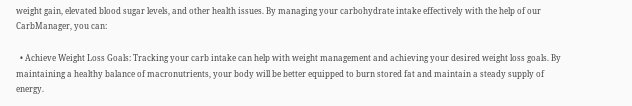weight gain, elevated blood sugar levels, and other health issues. By managing your carbohydrate intake effectively with the help of our CarbManager, you can:

  • Achieve Weight Loss Goals: Tracking your carb intake can help with weight management and achieving your desired weight loss goals. By maintaining a healthy balance of macronutrients, your body will be better equipped to burn stored fat and maintain a steady supply of energy.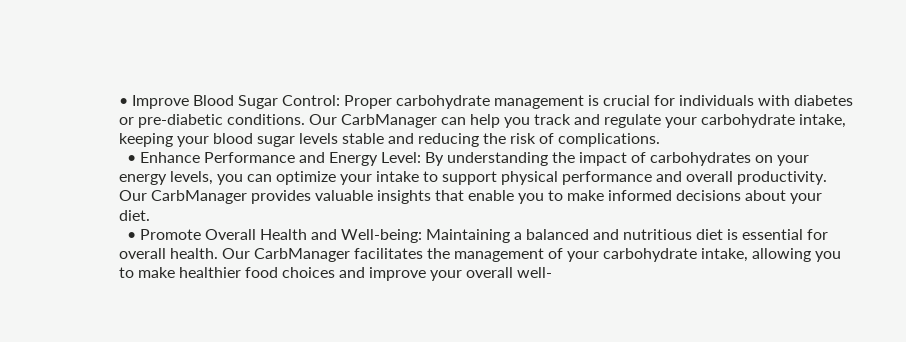• Improve Blood Sugar Control: Proper carbohydrate management is crucial for individuals with diabetes or pre-diabetic conditions. Our CarbManager can help you track and regulate your carbohydrate intake, keeping your blood sugar levels stable and reducing the risk of complications.
  • Enhance Performance and Energy Level: By understanding the impact of carbohydrates on your energy levels, you can optimize your intake to support physical performance and overall productivity. Our CarbManager provides valuable insights that enable you to make informed decisions about your diet.
  • Promote Overall Health and Well-being: Maintaining a balanced and nutritious diet is essential for overall health. Our CarbManager facilitates the management of your carbohydrate intake, allowing you to make healthier food choices and improve your overall well-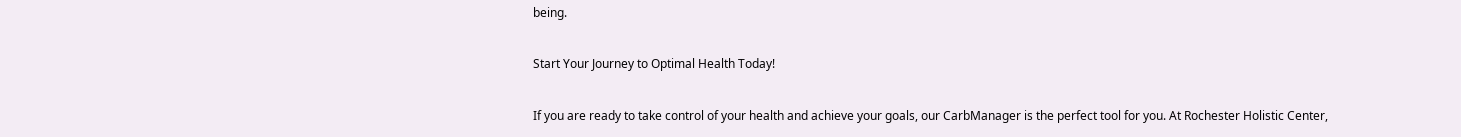being.

Start Your Journey to Optimal Health Today!

If you are ready to take control of your health and achieve your goals, our CarbManager is the perfect tool for you. At Rochester Holistic Center,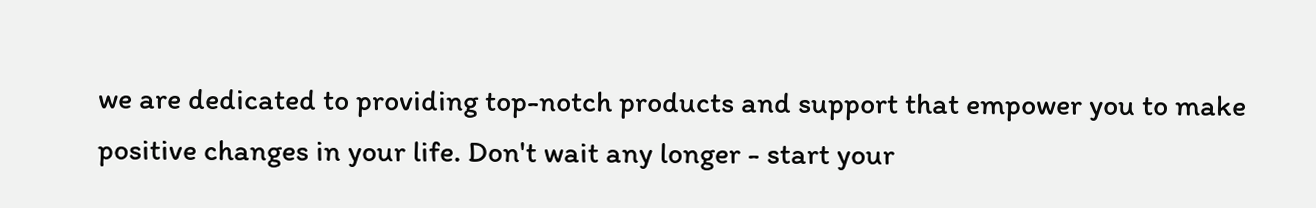we are dedicated to providing top-notch products and support that empower you to make positive changes in your life. Don't wait any longer - start your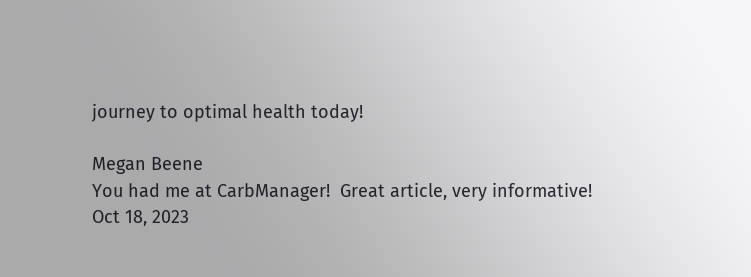journey to optimal health today!

Megan Beene
You had me at CarbManager!  Great article, very informative!
Oct 18, 2023